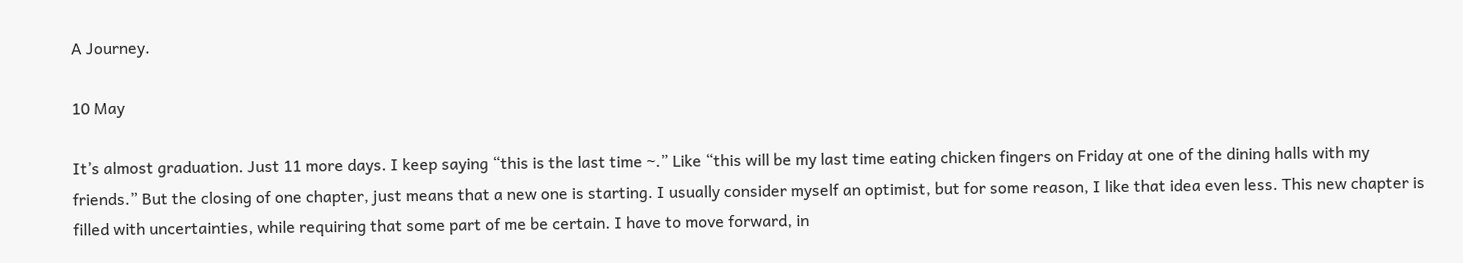A Journey.

10 May

It’s almost graduation. Just 11 more days. I keep saying “this is the last time ~.” Like “this will be my last time eating chicken fingers on Friday at one of the dining halls with my friends.” But the closing of one chapter, just means that a new one is starting. I usually consider myself an optimist, but for some reason, I like that idea even less. This new chapter is filled with uncertainties, while requiring that some part of me be certain. I have to move forward, in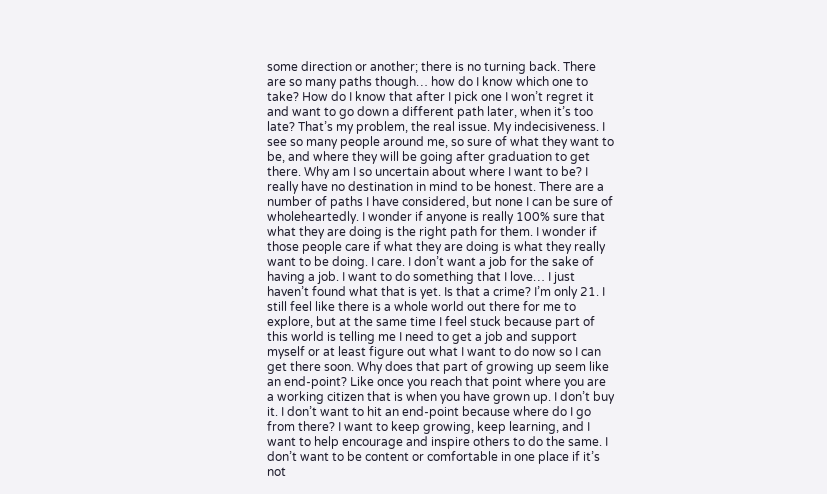some direction or another; there is no turning back. There are so many paths though… how do I know which one to take? How do I know that after I pick one I won’t regret it and want to go down a different path later, when it’s too late? That’s my problem, the real issue. My indecisiveness. I see so many people around me, so sure of what they want to be, and where they will be going after graduation to get there. Why am I so uncertain about where I want to be? I really have no destination in mind to be honest. There are a number of paths I have considered, but none I can be sure of wholeheartedly. I wonder if anyone is really 100% sure that what they are doing is the right path for them. I wonder if those people care if what they are doing is what they really want to be doing. I care. I don’t want a job for the sake of having a job. I want to do something that I love… I just haven’t found what that is yet. Is that a crime? I’m only 21. I still feel like there is a whole world out there for me to explore, but at the same time I feel stuck because part of this world is telling me I need to get a job and support myself or at least figure out what I want to do now so I can get there soon. Why does that part of growing up seem like an end-point? Like once you reach that point where you are a working citizen that is when you have grown up. I don’t buy it. I don’t want to hit an end-point because where do I go from there? I want to keep growing, keep learning, and I want to help encourage and inspire others to do the same. I don’t want to be content or comfortable in one place if it’s not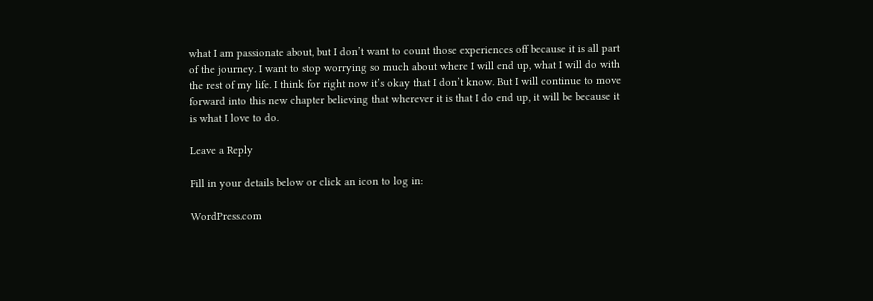what I am passionate about, but I don’t want to count those experiences off because it is all part of the journey. I want to stop worrying so much about where I will end up, what I will do with the rest of my life. I think for right now it’s okay that I don’t know. But I will continue to move forward into this new chapter believing that wherever it is that I do end up, it will be because it is what I love to do.

Leave a Reply

Fill in your details below or click an icon to log in:

WordPress.com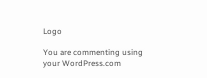Logo

You are commenting using your WordPress.com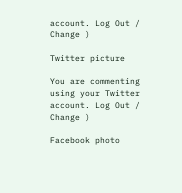account. Log Out /  Change )

Twitter picture

You are commenting using your Twitter account. Log Out /  Change )

Facebook photo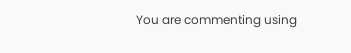You are commenting using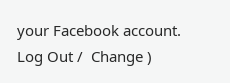your Facebook account. Log Out /  Change )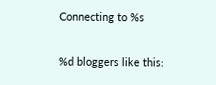Connecting to %s

%d bloggers like this: